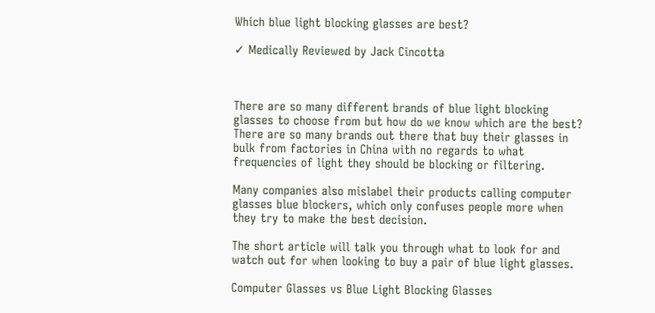Which blue light blocking glasses are best?

✓ Medically Reviewed by Jack Cincotta



There are so many different brands of blue light blocking glasses to choose from but how do we know which are the best? There are so many brands out there that buy their glasses in bulk from factories in China with no regards to what frequencies of light they should be blocking or filtering.

Many companies also mislabel their products calling computer glasses blue blockers, which only confuses people more when they try to make the best decision.

The short article will talk you through what to look for and watch out for when looking to buy a pair of blue light glasses.

Computer Glasses vs Blue Light Blocking Glasses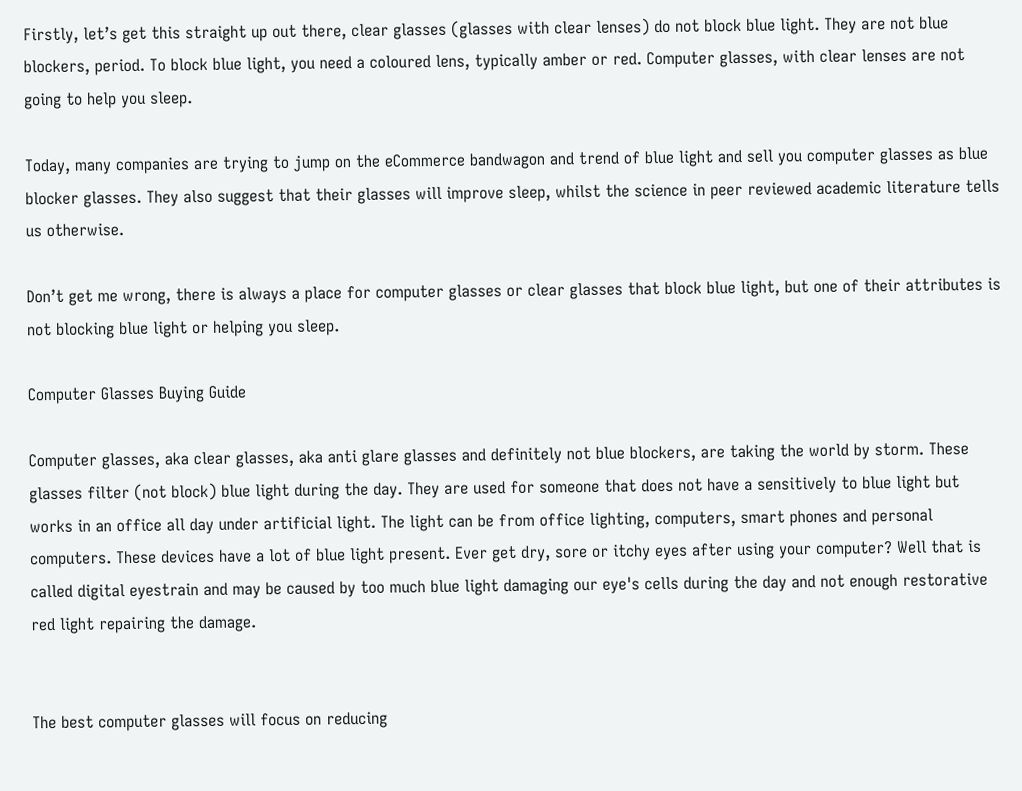Firstly, let’s get this straight up out there, clear glasses (glasses with clear lenses) do not block blue light. They are not blue blockers, period. To block blue light, you need a coloured lens, typically amber or red. Computer glasses, with clear lenses are not going to help you sleep.

Today, many companies are trying to jump on the eCommerce bandwagon and trend of blue light and sell you computer glasses as blue blocker glasses. They also suggest that their glasses will improve sleep, whilst the science in peer reviewed academic literature tells us otherwise.

Don’t get me wrong, there is always a place for computer glasses or clear glasses that block blue light, but one of their attributes is not blocking blue light or helping you sleep.

Computer Glasses Buying Guide

Computer glasses, aka clear glasses, aka anti glare glasses and definitely not blue blockers, are taking the world by storm. These glasses filter (not block) blue light during the day. They are used for someone that does not have a sensitively to blue light but works in an office all day under artificial light. The light can be from office lighting, computers, smart phones and personal computers. These devices have a lot of blue light present. Ever get dry, sore or itchy eyes after using your computer? Well that is called digital eyestrain and may be caused by too much blue light damaging our eye's cells during the day and not enough restorative red light repairing the damage.


The best computer glasses will focus on reducing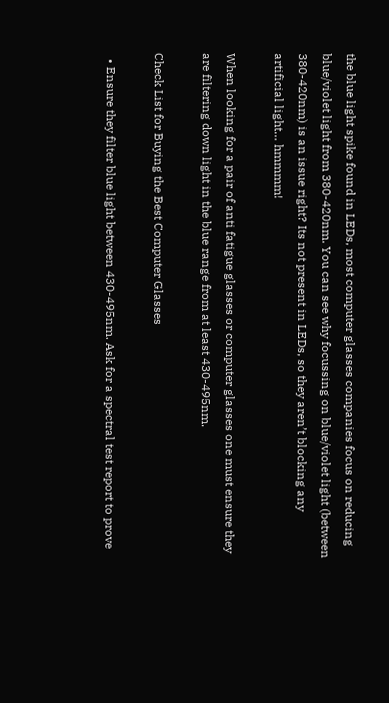the blue light spike found in LEDs, most computer glasses companies focus on reducing blue/violet light from 380-420nm. You can see why focussing on blue/violet light (between 380-420nm) is an issue right? Its not present in LEDs, so they aren’t blocking any artificial light… hmmmm!

When looking for a pair of anti fatigue glasses or computer glasses one must ensure they are filtering down light in the blue range from at least 430-495nm.

Check List for Buying the Best Computer Glasses

  • Ensure they filter blue light between 430-495nm. Ask for a spectral test report to prove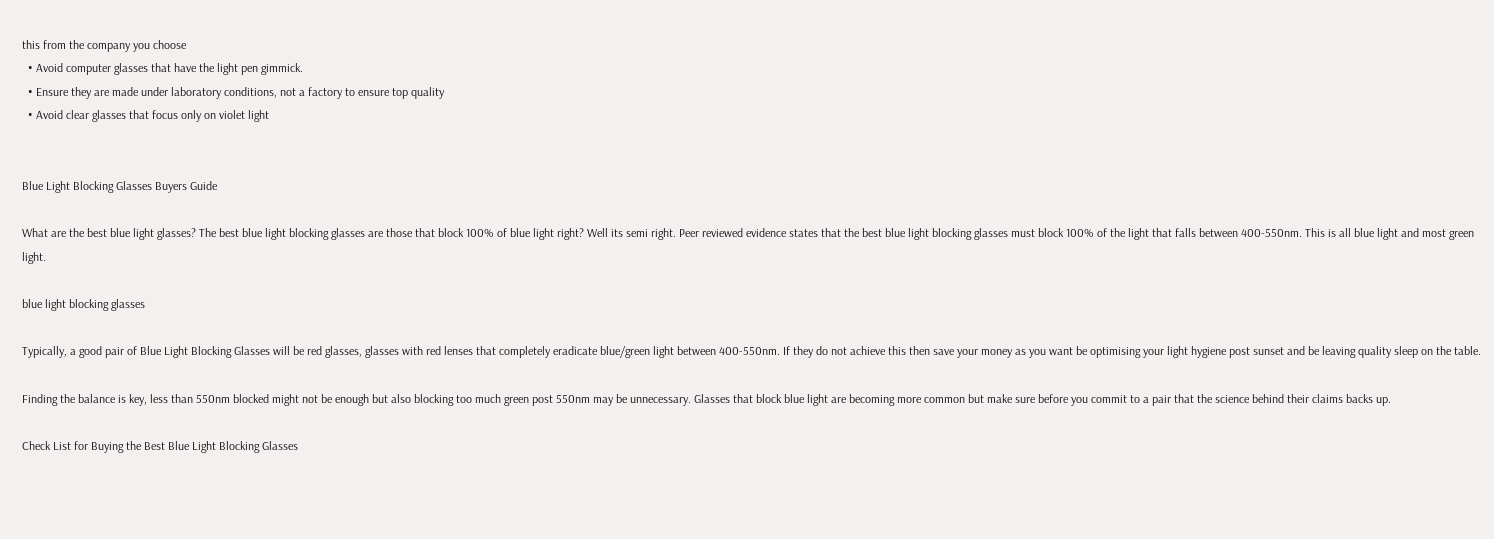this from the company you choose
  • Avoid computer glasses that have the light pen gimmick.
  • Ensure they are made under laboratory conditions, not a factory to ensure top quality
  • Avoid clear glasses that focus only on violet light


Blue Light Blocking Glasses Buyers Guide

What are the best blue light glasses? The best blue light blocking glasses are those that block 100% of blue light right? Well its semi right. Peer reviewed evidence states that the best blue light blocking glasses must block 100% of the light that falls between 400-550nm. This is all blue light and most green light.

blue light blocking glasses

Typically, a good pair of Blue Light Blocking Glasses will be red glasses, glasses with red lenses that completely eradicate blue/green light between 400-550nm. If they do not achieve this then save your money as you want be optimising your light hygiene post sunset and be leaving quality sleep on the table.

Finding the balance is key, less than 550nm blocked might not be enough but also blocking too much green post 550nm may be unnecessary. Glasses that block blue light are becoming more common but make sure before you commit to a pair that the science behind their claims backs up.

Check List for Buying the Best Blue Light Blocking Glasses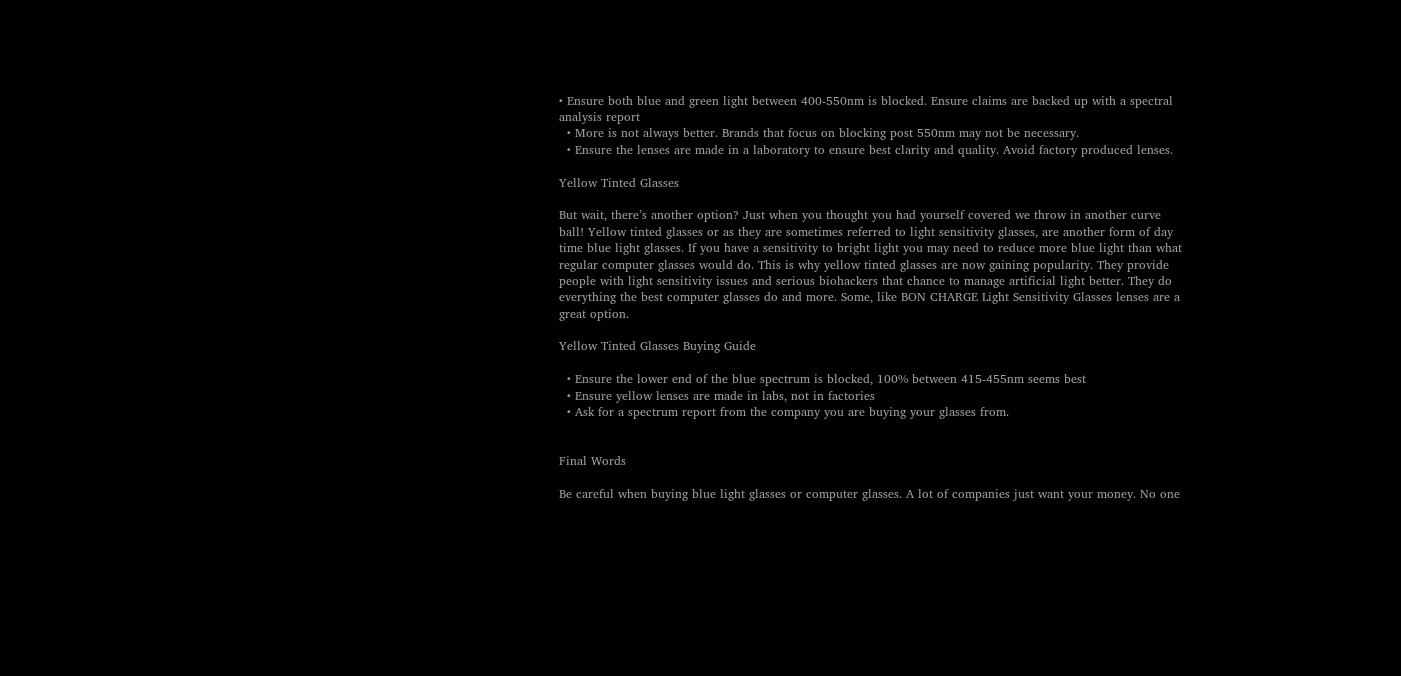• Ensure both blue and green light between 400-550nm is blocked. Ensure claims are backed up with a spectral analysis report
  • More is not always better. Brands that focus on blocking post 550nm may not be necessary.
  • Ensure the lenses are made in a laboratory to ensure best clarity and quality. Avoid factory produced lenses.

Yellow Tinted Glasses

But wait, there’s another option? Just when you thought you had yourself covered we throw in another curve ball! Yellow tinted glasses or as they are sometimes referred to light sensitivity glasses, are another form of day time blue light glasses. If you have a sensitivity to bright light you may need to reduce more blue light than what regular computer glasses would do. This is why yellow tinted glasses are now gaining popularity. They provide people with light sensitivity issues and serious biohackers that chance to manage artificial light better. They do everything the best computer glasses do and more. Some, like BON CHARGE Light Sensitivity Glasses lenses are a great option.

Yellow Tinted Glasses Buying Guide

  • Ensure the lower end of the blue spectrum is blocked, 100% between 415-455nm seems best
  • Ensure yellow lenses are made in labs, not in factories
  • Ask for a spectrum report from the company you are buying your glasses from.


Final Words

Be careful when buying blue light glasses or computer glasses. A lot of companies just want your money. No one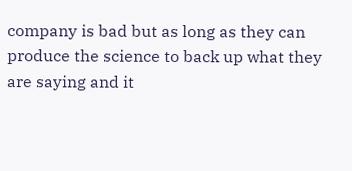company is bad but as long as they can produce the science to back up what they are saying and it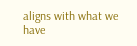aligns with what we have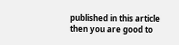published in this article then you are good to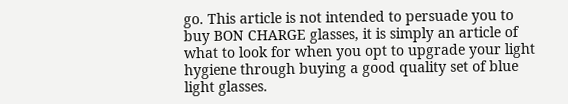go. This article is not intended to persuade you to buy BON CHARGE glasses, it is simply an article of what to look for when you opt to upgrade your light hygiene through buying a good quality set of blue light glasses.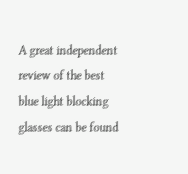A great independent review of the best blue light blocking glasses can be found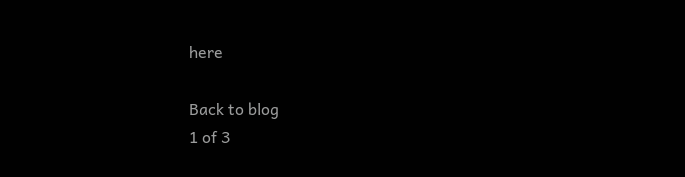here

Back to blog
1 of 3